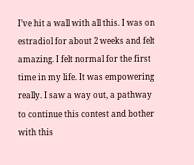I’ve hit a wall with all this. I was on estradiol for about 2 weeks and felt amazing. I felt normal for the first time in my life. It was empowering really. I saw a way out, a pathway to continue this contest and bother with this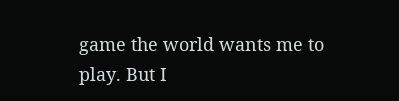game the world wants me to play. But I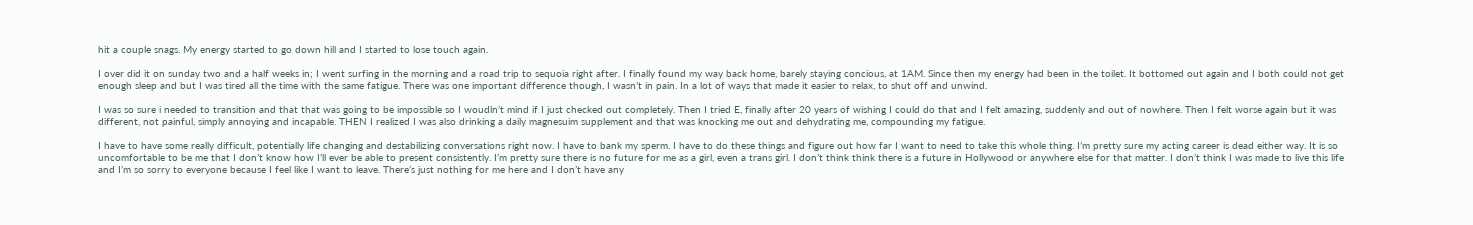hit a couple snags. My energy started to go down hill and I started to lose touch again.

I over did it on sunday two and a half weeks in; I went surfing in the morning and a road trip to sequoia right after. I finally found my way back home, barely staying concious, at 1AM. Since then my energy had been in the toilet. It bottomed out again and I both could not get enough sleep and but I was tired all the time with the same fatigue. There was one important difference though, I wasn’t in pain. In a lot of ways that made it easier to relax, to shut off and unwind.

I was so sure i needed to transition and that that was going to be impossible so I woudln’t mind if I just checked out completely. Then I tried E, finally after 20 years of wishing I could do that and I felt amazing, suddenly and out of nowhere. Then I felt worse again but it was different, not painful, simply annoying and incapable. THEN I realized I was also drinking a daily magnesuim supplement and that was knocking me out and dehydrating me, compounding my fatigue.

I have to have some really difficult, potentially life changing and destabilizing conversations right now. I have to bank my sperm. I have to do these things and figure out how far I want to need to take this whole thing. I’m pretty sure my acting career is dead either way. It is so uncomfortable to be me that I don’t know how I’ll ever be able to present consistently. I’m pretty sure there is no future for me as a girl, even a trans girl. I don’t think think there is a future in Hollywood or anywhere else for that matter. I don’t think I was made to live this life and I’m so sorry to everyone because I feel like I want to leave. There’s just nothing for me here and I don’t have any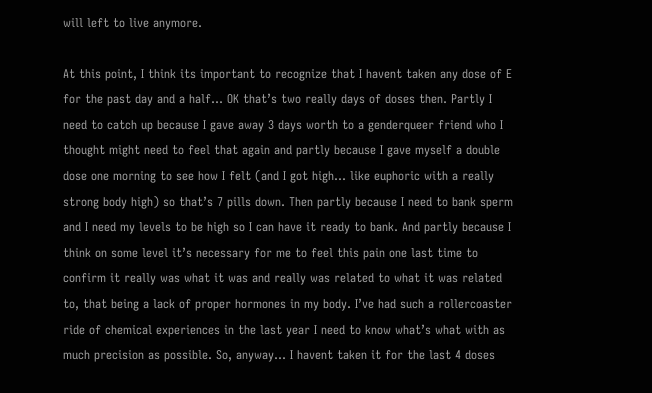will left to live anymore.

At this point, I think its important to recognize that I havent taken any dose of E for the past day and a half… OK that’s two really days of doses then. Partly I need to catch up because I gave away 3 days worth to a genderqueer friend who I thought might need to feel that again and partly because I gave myself a double dose one morning to see how I felt (and I got high… like euphoric with a really strong body high) so that’s 7 pills down. Then partly because I need to bank sperm and I need my levels to be high so I can have it ready to bank. And partly because I think on some level it’s necessary for me to feel this pain one last time to confirm it really was what it was and really was related to what it was related to, that being a lack of proper hormones in my body. I’ve had such a rollercoaster ride of chemical experiences in the last year I need to know what’s what with as much precision as possible. So, anyway… I havent taken it for the last 4 doses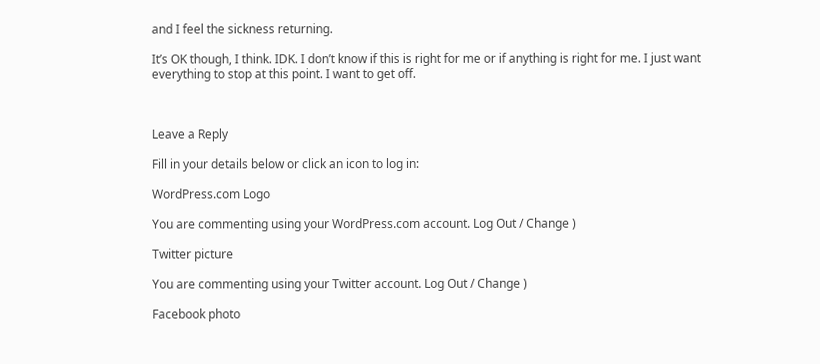and I feel the sickness returning.

It’s OK though, I think. IDK. I don’t know if this is right for me or if anything is right for me. I just want everything to stop at this point. I want to get off.



Leave a Reply

Fill in your details below or click an icon to log in:

WordPress.com Logo

You are commenting using your WordPress.com account. Log Out / Change )

Twitter picture

You are commenting using your Twitter account. Log Out / Change )

Facebook photo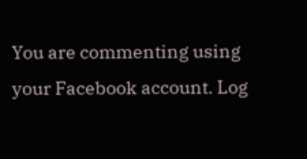You are commenting using your Facebook account. Log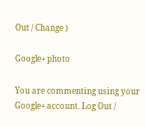Out / Change )

Google+ photo

You are commenting using your Google+ account. Log Out /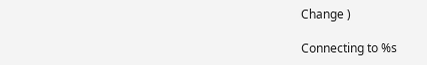Change )

Connecting to %s